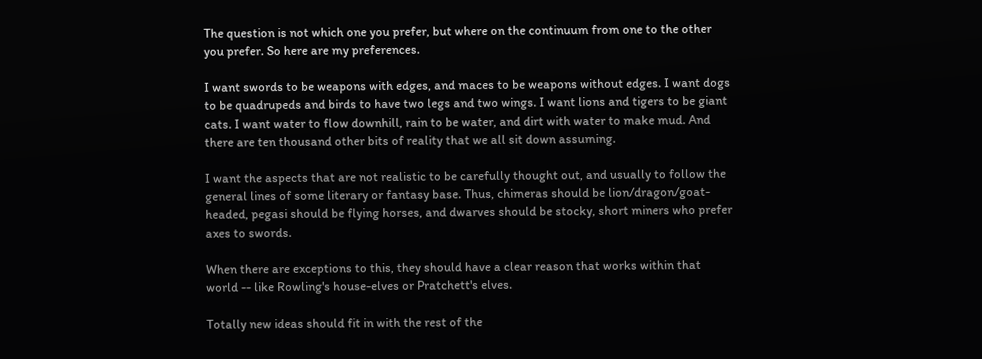The question is not which one you prefer, but where on the continuum from one to the other you prefer. So here are my preferences.

I want swords to be weapons with edges, and maces to be weapons without edges. I want dogs to be quadrupeds and birds to have two legs and two wings. I want lions and tigers to be giant cats. I want water to flow downhill, rain to be water, and dirt with water to make mud. And there are ten thousand other bits of reality that we all sit down assuming.

I want the aspects that are not realistic to be carefully thought out, and usually to follow the general lines of some literary or fantasy base. Thus, chimeras should be lion/dragon/goat-headed, pegasi should be flying horses, and dwarves should be stocky, short miners who prefer axes to swords.

When there are exceptions to this, they should have a clear reason that works within that world -- like Rowling's house-elves or Pratchett's elves.

Totally new ideas should fit in with the rest of the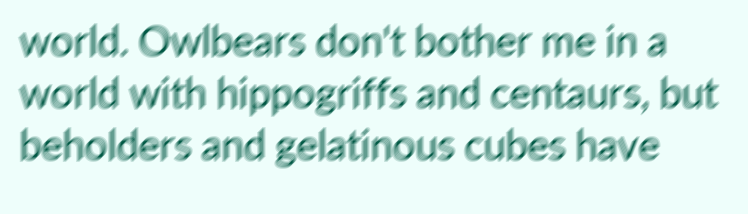world. Owlbears don't bother me in a world with hippogriffs and centaurs, but beholders and gelatinous cubes have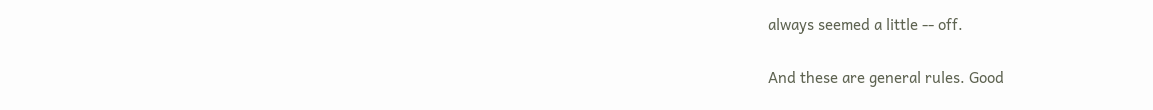always seemed a little -- off.

And these are general rules. Good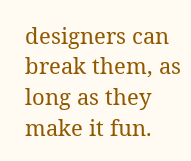designers can break them, as long as they make it fun.